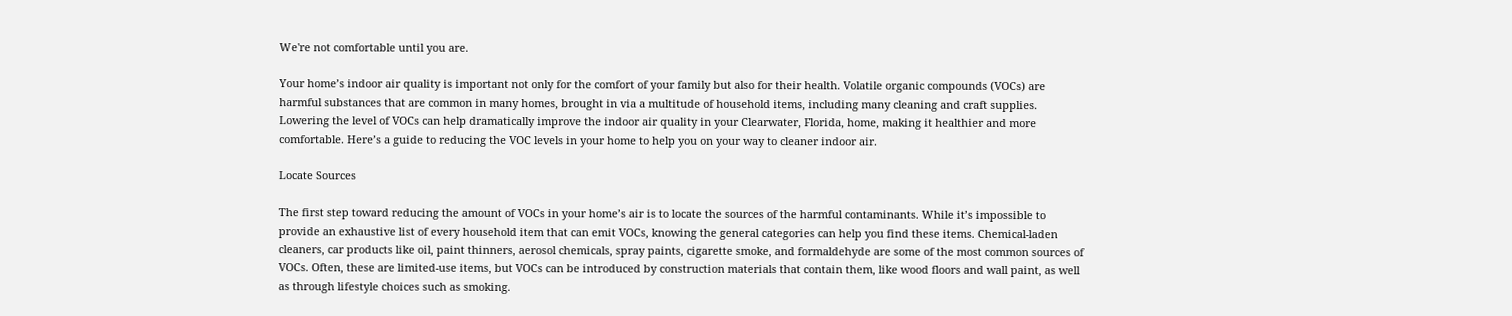We're not comfortable until you are.

Your home’s indoor air quality is important not only for the comfort of your family but also for their health. Volatile organic compounds (VOCs) are harmful substances that are common in many homes, brought in via a multitude of household items, including many cleaning and craft supplies. Lowering the level of VOCs can help dramatically improve the indoor air quality in your Clearwater, Florida, home, making it healthier and more comfortable. Here’s a guide to reducing the VOC levels in your home to help you on your way to cleaner indoor air.

Locate Sources

The first step toward reducing the amount of VOCs in your home’s air is to locate the sources of the harmful contaminants. While it’s impossible to provide an exhaustive list of every household item that can emit VOCs, knowing the general categories can help you find these items. Chemical-laden cleaners, car products like oil, paint thinners, aerosol chemicals, spray paints, cigarette smoke, and formaldehyde are some of the most common sources of VOCs. Often, these are limited-use items, but VOCs can be introduced by construction materials that contain them, like wood floors and wall paint, as well as through lifestyle choices such as smoking.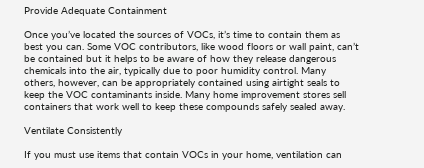Provide Adequate Containment

Once you’ve located the sources of VOCs, it’s time to contain them as best you can. Some VOC contributors, like wood floors or wall paint, can’t be contained but it helps to be aware of how they release dangerous chemicals into the air, typically due to poor humidity control. Many others, however, can be appropriately contained using airtight seals to keep the VOC contaminants inside. Many home improvement stores sell containers that work well to keep these compounds safely sealed away.

Ventilate Consistently

If you must use items that contain VOCs in your home, ventilation can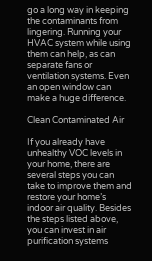go a long way in keeping the contaminants from lingering. Running your HVAC system while using them can help, as can separate fans or ventilation systems. Even an open window can make a huge difference.

Clean Contaminated Air

If you already have unhealthy VOC levels in your home, there are several steps you can take to improve them and restore your home’s indoor air quality. Besides the steps listed above, you can invest in air purification systems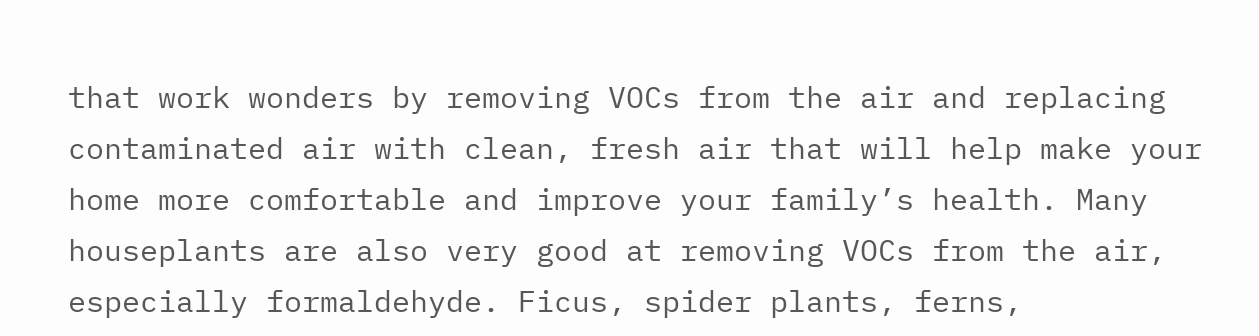that work wonders by removing VOCs from the air and replacing contaminated air with clean, fresh air that will help make your home more comfortable and improve your family’s health. Many houseplants are also very good at removing VOCs from the air, especially formaldehyde. Ficus, spider plants, ferns,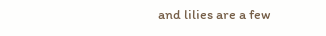and lilies are a few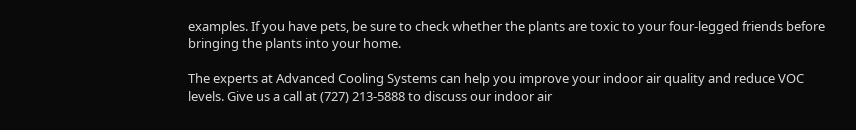examples. If you have pets, be sure to check whether the plants are toxic to your four-legged friends before bringing the plants into your home.

The experts at Advanced Cooling Systems can help you improve your indoor air quality and reduce VOC levels. Give us a call at (727) 213-5888 to discuss our indoor air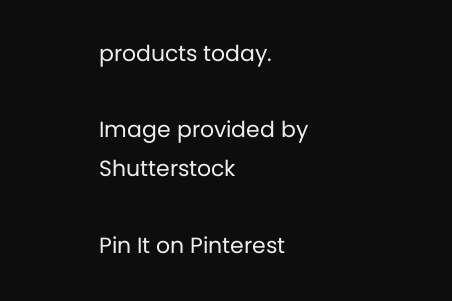products today.

Image provided by Shutterstock

Pin It on Pinterest